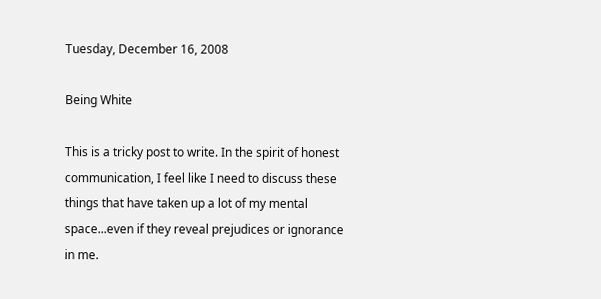Tuesday, December 16, 2008

Being White

This is a tricky post to write. In the spirit of honest communication, I feel like I need to discuss these things that have taken up a lot of my mental space...even if they reveal prejudices or ignorance in me.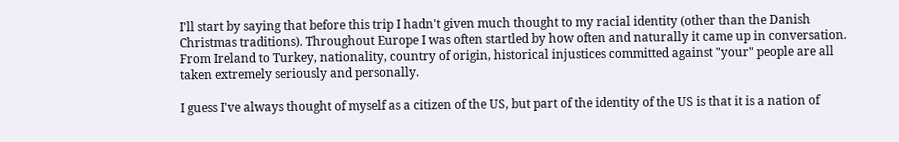I'll start by saying that before this trip I hadn't given much thought to my racial identity (other than the Danish Christmas traditions). Throughout Europe I was often startled by how often and naturally it came up in conversation. From Ireland to Turkey, nationality, country of origin, historical injustices committed against "your" people are all taken extremely seriously and personally.

I guess I've always thought of myself as a citizen of the US, but part of the identity of the US is that it is a nation of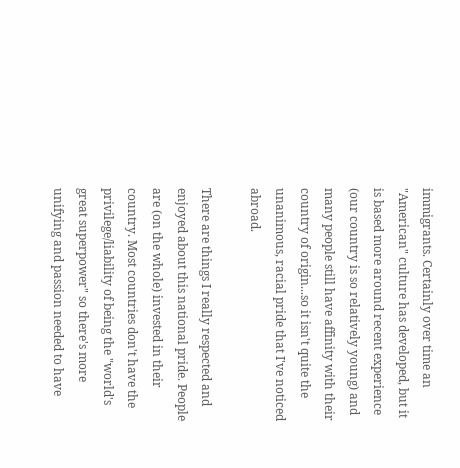immigrants. Certainly over time an "American" culture has developed, but it is based more around recent experience (our country is so relatively young) and many people still have affinity with their country of origin...so it isn't quite the unanimous, racial pride that I've noticed abroad.

There are things I really respected and enjoyed about this national pride. People are (on the whole) invested in their country. Most countries don't have the privilege/liability of being the "world's great superpower" so there's more unifying and passion needed to have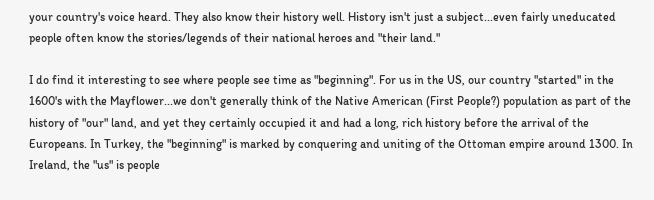your country's voice heard. They also know their history well. History isn't just a subject...even fairly uneducated people often know the stories/legends of their national heroes and "their land."

I do find it interesting to see where people see time as "beginning". For us in the US, our country "started" in the 1600's with the Mayflower...we don't generally think of the Native American (First People?) population as part of the history of "our" land, and yet they certainly occupied it and had a long, rich history before the arrival of the Europeans. In Turkey, the "beginning" is marked by conquering and uniting of the Ottoman empire around 1300. In Ireland, the "us" is people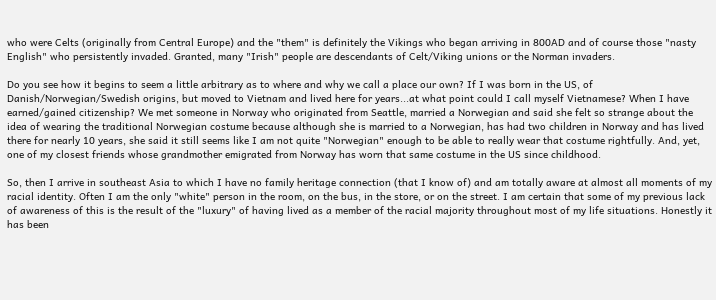who were Celts (originally from Central Europe) and the "them" is definitely the Vikings who began arriving in 800AD and of course those "nasty English" who persistently invaded. Granted, many "Irish" people are descendants of Celt/Viking unions or the Norman invaders.

Do you see how it begins to seem a little arbitrary as to where and why we call a place our own? If I was born in the US, of Danish/Norwegian/Swedish origins, but moved to Vietnam and lived here for years...at what point could I call myself Vietnamese? When I have earned/gained citizenship? We met someone in Norway who originated from Seattle, married a Norwegian and said she felt so strange about the idea of wearing the traditional Norwegian costume because although she is married to a Norwegian, has had two children in Norway and has lived there for nearly 10 years, she said it still seems like I am not quite "Norwegian" enough to be able to really wear that costume rightfully. And, yet, one of my closest friends whose grandmother emigrated from Norway has worn that same costume in the US since childhood.

So, then I arrive in southeast Asia to which I have no family heritage connection (that I know of) and am totally aware at almost all moments of my racial identity. Often I am the only "white" person in the room, on the bus, in the store, or on the street. I am certain that some of my previous lack of awareness of this is the result of the "luxury" of having lived as a member of the racial majority throughout most of my life situations. Honestly it has been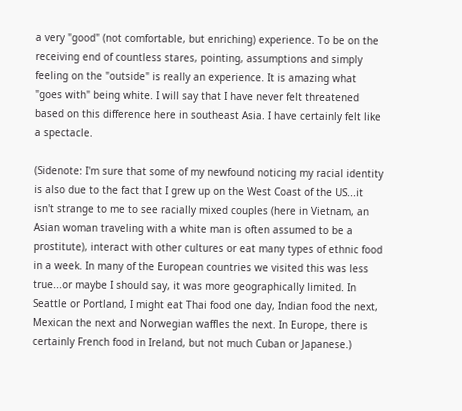a very "good" (not comfortable, but enriching) experience. To be on the receiving end of countless stares, pointing, assumptions and simply feeling on the "outside" is really an experience. It is amazing what "goes with" being white. I will say that I have never felt threatened based on this difference here in southeast Asia. I have certainly felt like a spectacle.

(Sidenote: I'm sure that some of my newfound noticing my racial identity is also due to the fact that I grew up on the West Coast of the US...it isn't strange to me to see racially mixed couples (here in Vietnam, an Asian woman traveling with a white man is often assumed to be a prostitute), interact with other cultures or eat many types of ethnic food in a week. In many of the European countries we visited this was less true...or maybe I should say, it was more geographically limited. In Seattle or Portland, I might eat Thai food one day, Indian food the next, Mexican the next and Norwegian waffles the next. In Europe, there is certainly French food in Ireland, but not much Cuban or Japanese.)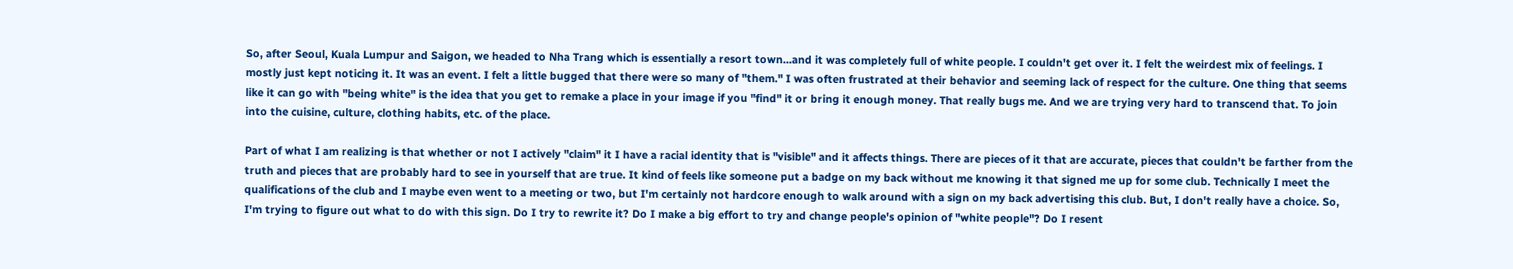So, after Seoul, Kuala Lumpur and Saigon, we headed to Nha Trang which is essentially a resort town...and it was completely full of white people. I couldn't get over it. I felt the weirdest mix of feelings. I mostly just kept noticing it. It was an event. I felt a little bugged that there were so many of "them." I was often frustrated at their behavior and seeming lack of respect for the culture. One thing that seems like it can go with "being white" is the idea that you get to remake a place in your image if you "find" it or bring it enough money. That really bugs me. And we are trying very hard to transcend that. To join into the cuisine, culture, clothing habits, etc. of the place.

Part of what I am realizing is that whether or not I actively "claim" it I have a racial identity that is "visible" and it affects things. There are pieces of it that are accurate, pieces that couldn't be farther from the truth and pieces that are probably hard to see in yourself that are true. It kind of feels like someone put a badge on my back without me knowing it that signed me up for some club. Technically I meet the qualifications of the club and I maybe even went to a meeting or two, but I'm certainly not hardcore enough to walk around with a sign on my back advertising this club. But, I don't really have a choice. So, I'm trying to figure out what to do with this sign. Do I try to rewrite it? Do I make a big effort to try and change people's opinion of "white people"? Do I resent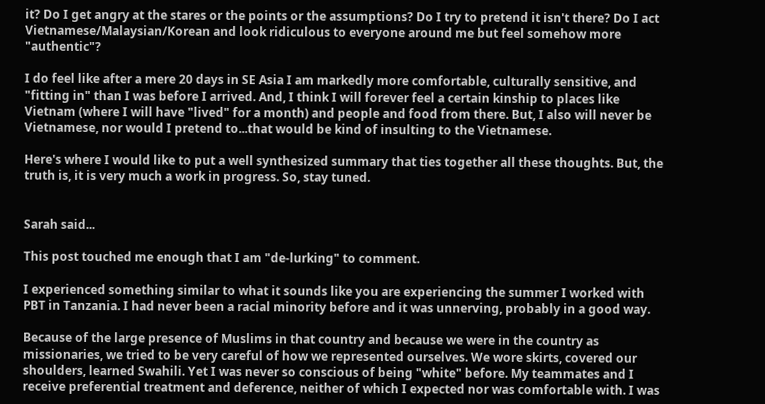it? Do I get angry at the stares or the points or the assumptions? Do I try to pretend it isn't there? Do I act Vietnamese/Malaysian/Korean and look ridiculous to everyone around me but feel somehow more "authentic"?

I do feel like after a mere 20 days in SE Asia I am markedly more comfortable, culturally sensitive, and "fitting in" than I was before I arrived. And, I think I will forever feel a certain kinship to places like Vietnam (where I will have "lived" for a month) and people and food from there. But, I also will never be Vietnamese, nor would I pretend to...that would be kind of insulting to the Vietnamese.

Here's where I would like to put a well synthesized summary that ties together all these thoughts. But, the truth is, it is very much a work in progress. So, stay tuned.


Sarah said...

This post touched me enough that I am "de-lurking" to comment.

I experienced something similar to what it sounds like you are experiencing the summer I worked with PBT in Tanzania. I had never been a racial minority before and it was unnerving, probably in a good way.

Because of the large presence of Muslims in that country and because we were in the country as missionaries, we tried to be very careful of how we represented ourselves. We wore skirts, covered our shoulders, learned Swahili. Yet I was never so conscious of being "white" before. My teammates and I receive preferential treatment and deference, neither of which I expected nor was comfortable with. I was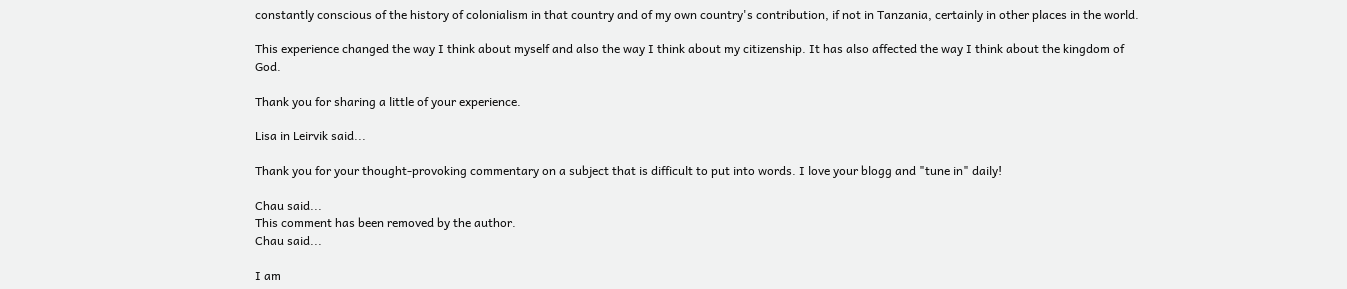constantly conscious of the history of colonialism in that country and of my own country's contribution, if not in Tanzania, certainly in other places in the world.

This experience changed the way I think about myself and also the way I think about my citizenship. It has also affected the way I think about the kingdom of God.

Thank you for sharing a little of your experience.

Lisa in Leirvik said...

Thank you for your thought-provoking commentary on a subject that is difficult to put into words. I love your blogg and "tune in" daily!

Chau said...
This comment has been removed by the author.
Chau said...

I am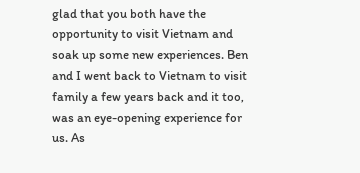glad that you both have the opportunity to visit Vietnam and soak up some new experiences. Ben and I went back to Vietnam to visit family a few years back and it too, was an eye-opening experience for us. As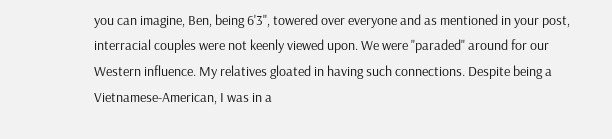you can imagine, Ben, being 6'3", towered over everyone and as mentioned in your post, interracial couples were not keenly viewed upon. We were "paraded" around for our Western influence. My relatives gloated in having such connections. Despite being a Vietnamese-American, I was in a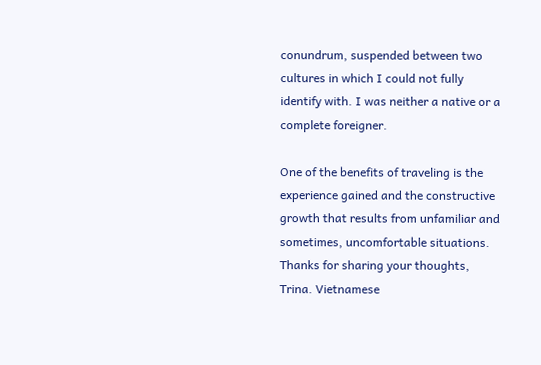conundrum, suspended between two cultures in which I could not fully identify with. I was neither a native or a complete foreigner.

One of the benefits of traveling is the experience gained and the constructive growth that results from unfamiliar and sometimes, uncomfortable situations. Thanks for sharing your thoughts, Trina. Vietnamese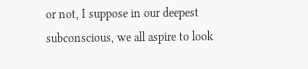or not, I suppose in our deepest subconscious, we all aspire to look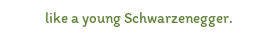like a young Schwarzenegger.